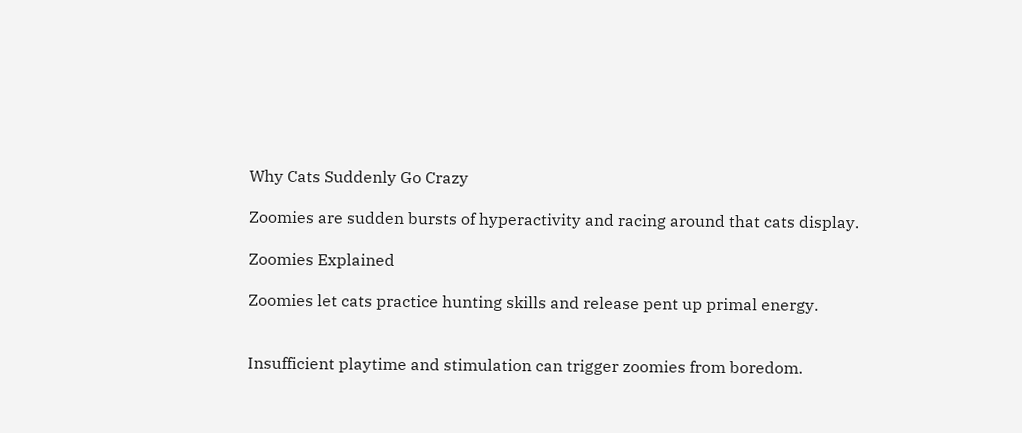Why Cats Suddenly Go Crazy

Zoomies are sudden bursts of hyperactivity and racing around that cats display.

Zoomies Explained

Zoomies let cats practice hunting skills and release pent up primal energy.


Insufficient playtime and stimulation can trigger zoomies from boredom.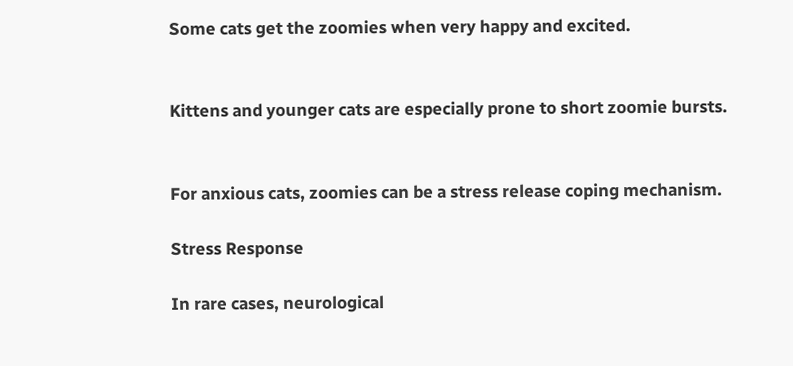Some cats get the zoomies when very happy and excited.


Kittens and younger cats are especially prone to short zoomie bursts.


For anxious cats, zoomies can be a stress release coping mechanism.

Stress Response

In rare cases, neurological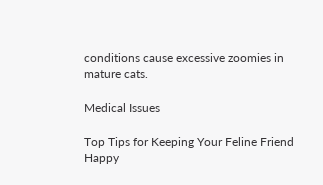conditions cause excessive zoomies in mature cats.

Medical Issues

Top Tips for Keeping Your Feline Friend Happy